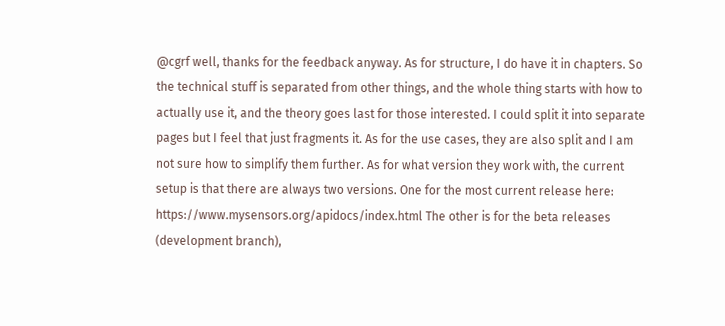@cgrf well, thanks for the feedback anyway. As for structure, I do have it in chapters. So the technical stuff is separated from other things, and the whole thing starts with how to actually use it, and the theory goes last for those interested. I could split it into separate pages but I feel that just fragments it. As for the use cases, they are also split and I am not sure how to simplify them further. As for what version they work with, the current setup is that there are always two versions. One for the most current release here: https://www.mysensors.org/apidocs/index.html The other is for the beta releases (development branch),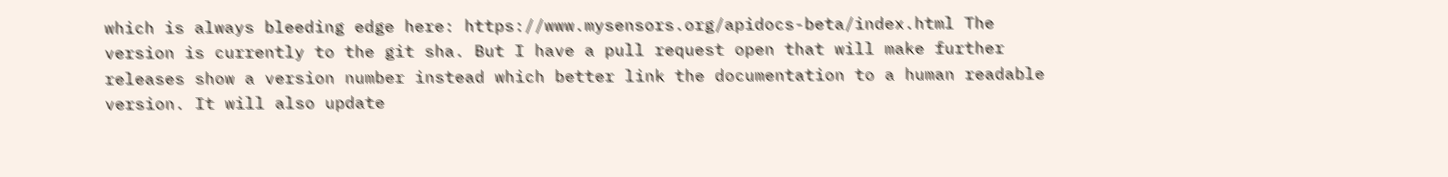which is always bleeding edge here: https://www.mysensors.org/apidocs-beta/index.html The version is currently to the git sha. But I have a pull request open that will make further releases show a version number instead which better link the documentation to a human readable version. It will also update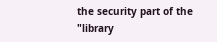the security part of the "library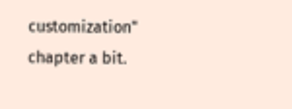customization" chapter a bit.